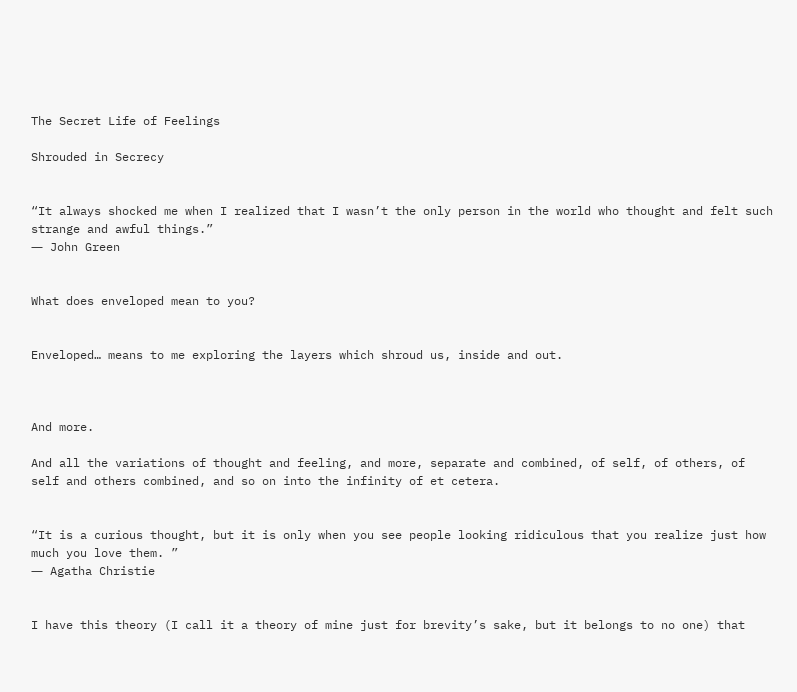The Secret Life of Feelings

Shrouded in Secrecy


“It always shocked me when I realized that I wasn’t the only person in the world who thought and felt such strange and awful things.”
― John Green


What does enveloped mean to you?


Enveloped… means to me exploring the layers which shroud us, inside and out.



And more.

And all the variations of thought and feeling, and more, separate and combined, of self, of others, of self and others combined, and so on into the infinity of et cetera.


“It is a curious thought, but it is only when you see people looking ridiculous that you realize just how much you love them. ”
― Agatha Christie


I have this theory (I call it a theory of mine just for brevity’s sake, but it belongs to no one) that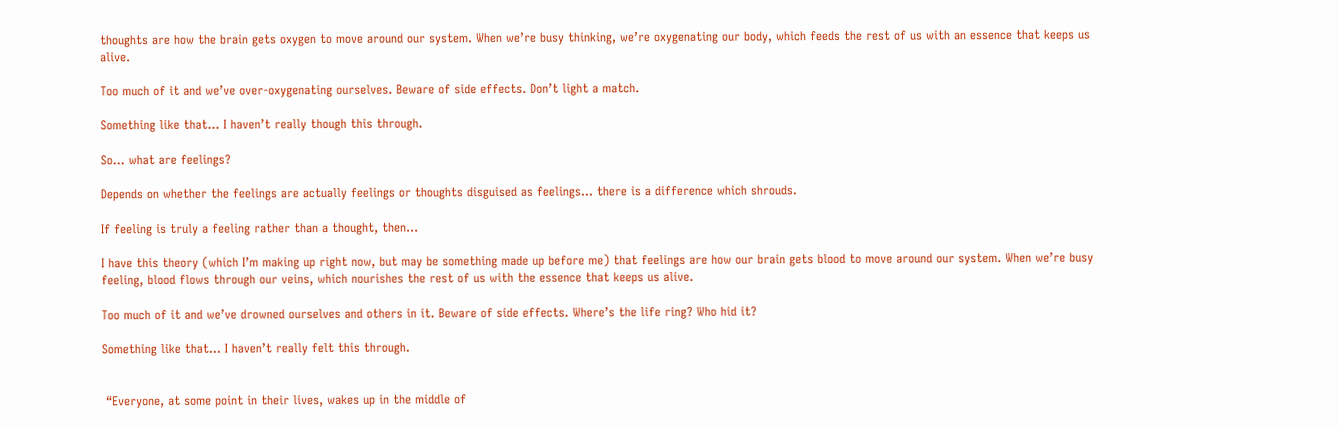thoughts are how the brain gets oxygen to move around our system. When we’re busy thinking, we’re oxygenating our body, which feeds the rest of us with an essence that keeps us alive.

Too much of it and we’ve over-oxygenating ourselves. Beware of side effects. Don’t light a match.

Something like that… I haven’t really though this through.

So… what are feelings?

Depends on whether the feelings are actually feelings or thoughts disguised as feelings… there is a difference which shrouds.

If feeling is truly a feeling rather than a thought, then…

I have this theory (which I’m making up right now, but may be something made up before me) that feelings are how our brain gets blood to move around our system. When we’re busy feeling, blood flows through our veins, which nourishes the rest of us with the essence that keeps us alive.

Too much of it and we’ve drowned ourselves and others in it. Beware of side effects. Where’s the life ring? Who hid it?

Something like that… I haven’t really felt this through.


 “Everyone, at some point in their lives, wakes up in the middle of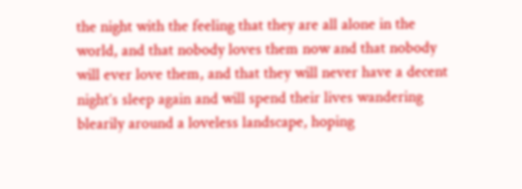the night with the feeling that they are all alone in the world, and that nobody loves them now and that nobody will ever love them, and that they will never have a decent night’s sleep again and will spend their lives wandering blearily around a loveless landscape, hoping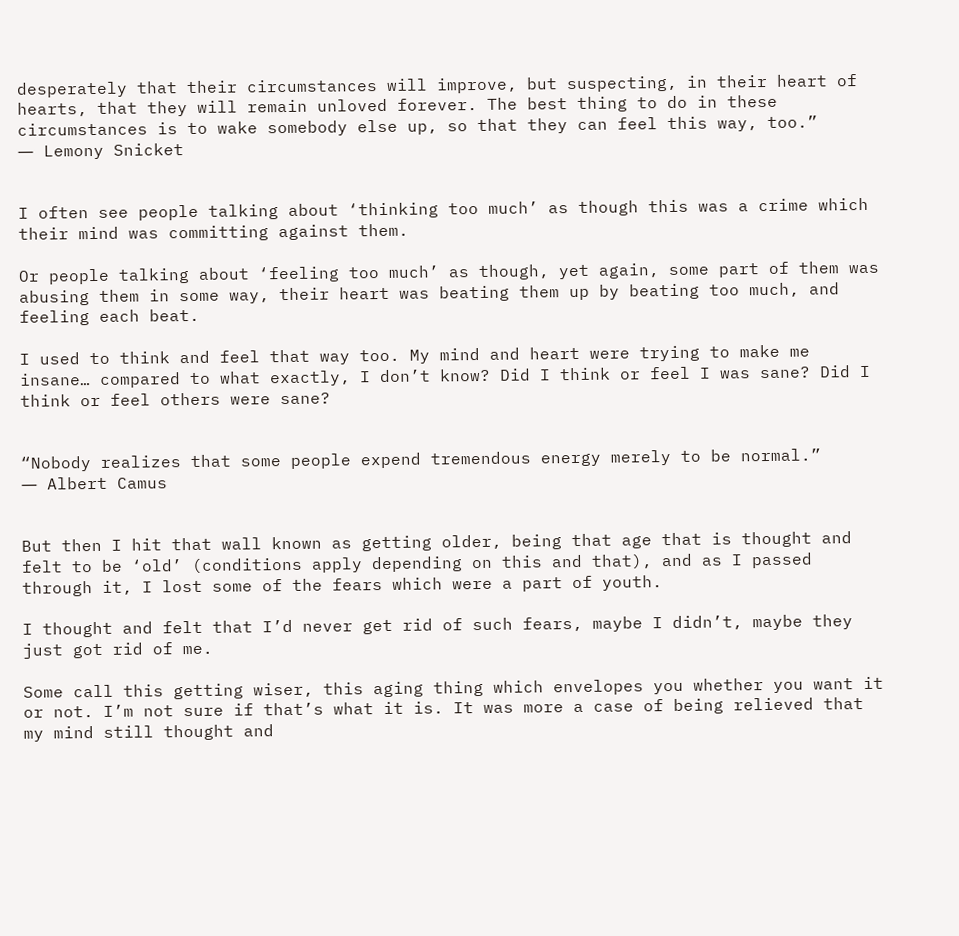desperately that their circumstances will improve, but suspecting, in their heart of hearts, that they will remain unloved forever. The best thing to do in these circumstances is to wake somebody else up, so that they can feel this way, too.”
― Lemony Snicket


I often see people talking about ‘thinking too much’ as though this was a crime which their mind was committing against them.

Or people talking about ‘feeling too much’ as though, yet again, some part of them was abusing them in some way, their heart was beating them up by beating too much, and feeling each beat.

I used to think and feel that way too. My mind and heart were trying to make me insane… compared to what exactly, I don’t know? Did I think or feel I was sane? Did I think or feel others were sane?


“Nobody realizes that some people expend tremendous energy merely to be normal.”
― Albert Camus


But then I hit that wall known as getting older, being that age that is thought and felt to be ‘old’ (conditions apply depending on this and that), and as I passed through it, I lost some of the fears which were a part of youth.

I thought and felt that I’d never get rid of such fears, maybe I didn’t, maybe they just got rid of me.

Some call this getting wiser, this aging thing which envelopes you whether you want it or not. I’m not sure if that’s what it is. It was more a case of being relieved that my mind still thought and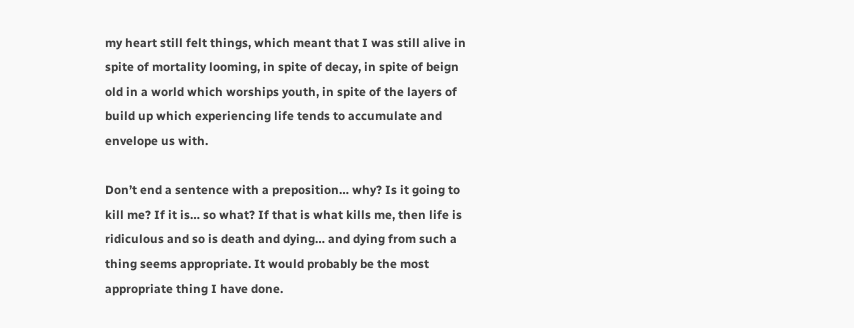my heart still felt things, which meant that I was still alive in spite of mortality looming, in spite of decay, in spite of beign old in a world which worships youth, in spite of the layers of build up which experiencing life tends to accumulate and envelope us with.

Don’t end a sentence with a preposition… why? Is it going to kill me? If it is… so what? If that is what kills me, then life is ridiculous and so is death and dying… and dying from such a thing seems appropriate. It would probably be the most appropriate thing I have done.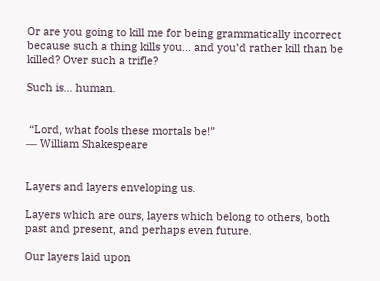Or are you going to kill me for being grammatically incorrect because such a thing kills you… and you’d rather kill than be killed? Over such a trifle?

Such is… human.


 “Lord, what fools these mortals be!”
― William Shakespeare


Layers and layers enveloping us.

Layers which are ours, layers which belong to others, both past and present, and perhaps even future.

Our layers laid upon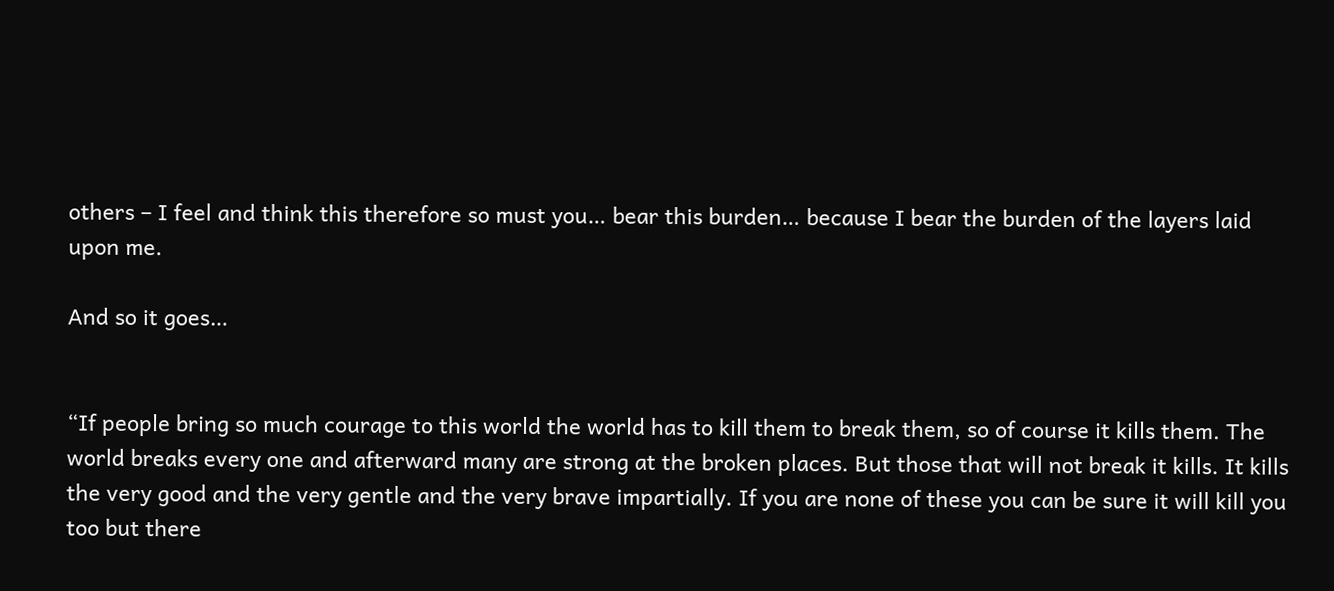others – I feel and think this therefore so must you… bear this burden… because I bear the burden of the layers laid upon me.

And so it goes…


“If people bring so much courage to this world the world has to kill them to break them, so of course it kills them. The world breaks every one and afterward many are strong at the broken places. But those that will not break it kills. It kills the very good and the very gentle and the very brave impartially. If you are none of these you can be sure it will kill you too but there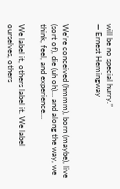will be no special hurry.”
― Ernest Hemingway


We’re conceived (hmmm), born (maybe), live (sort of), die (uh oh)… and along the way, we think, feel, and experience…

We label it, others label it. We label ourselves, others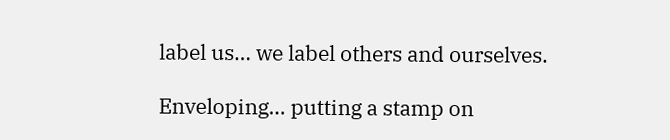label us… we label others and ourselves.

Enveloping… putting a stamp on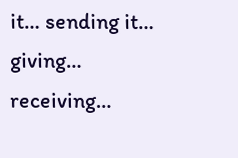it… sending it… giving… receiving…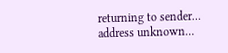returning to sender… address unknown…